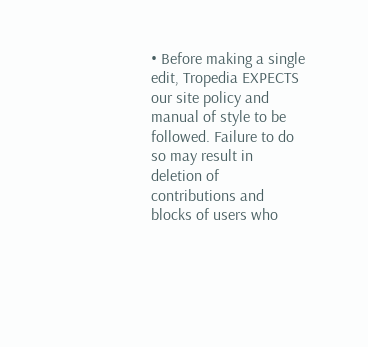• Before making a single edit, Tropedia EXPECTS our site policy and manual of style to be followed. Failure to do so may result in deletion of contributions and blocks of users who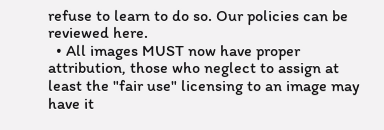refuse to learn to do so. Our policies can be reviewed here.
  • All images MUST now have proper attribution, those who neglect to assign at least the "fair use" licensing to an image may have it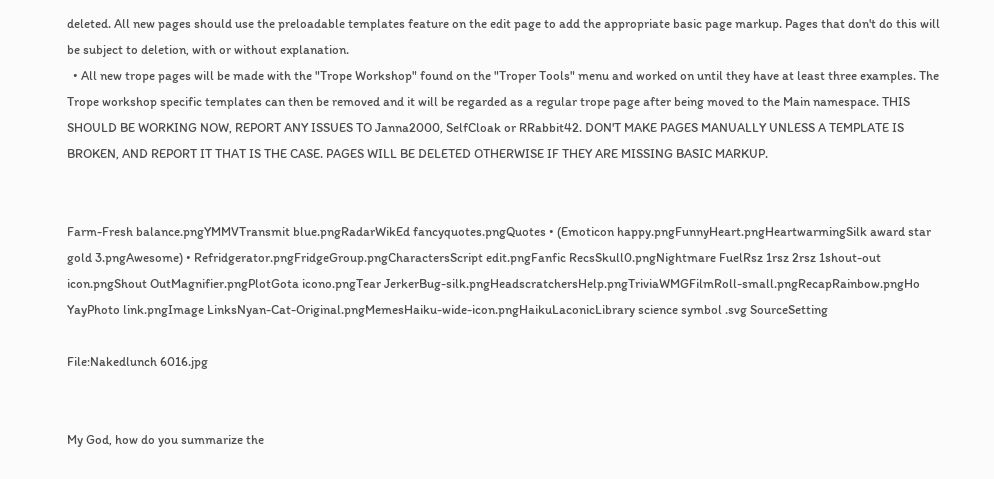deleted. All new pages should use the preloadable templates feature on the edit page to add the appropriate basic page markup. Pages that don't do this will be subject to deletion, with or without explanation.
  • All new trope pages will be made with the "Trope Workshop" found on the "Troper Tools" menu and worked on until they have at least three examples. The Trope workshop specific templates can then be removed and it will be regarded as a regular trope page after being moved to the Main namespace. THIS SHOULD BE WORKING NOW, REPORT ANY ISSUES TO Janna2000, SelfCloak or RRabbit42. DON'T MAKE PAGES MANUALLY UNLESS A TEMPLATE IS BROKEN, AND REPORT IT THAT IS THE CASE. PAGES WILL BE DELETED OTHERWISE IF THEY ARE MISSING BASIC MARKUP.


Farm-Fresh balance.pngYMMVTransmit blue.pngRadarWikEd fancyquotes.pngQuotes • (Emoticon happy.pngFunnyHeart.pngHeartwarmingSilk award star gold 3.pngAwesome) • Refridgerator.pngFridgeGroup.pngCharactersScript edit.pngFanfic RecsSkull0.pngNightmare FuelRsz 1rsz 2rsz 1shout-out icon.pngShout OutMagnifier.pngPlotGota icono.pngTear JerkerBug-silk.pngHeadscratchersHelp.pngTriviaWMGFilmRoll-small.pngRecapRainbow.pngHo YayPhoto link.pngImage LinksNyan-Cat-Original.pngMemesHaiku-wide-icon.pngHaikuLaconicLibrary science symbol .svg SourceSetting

File:Nakedlunch 6016.jpg


My God, how do you summarize the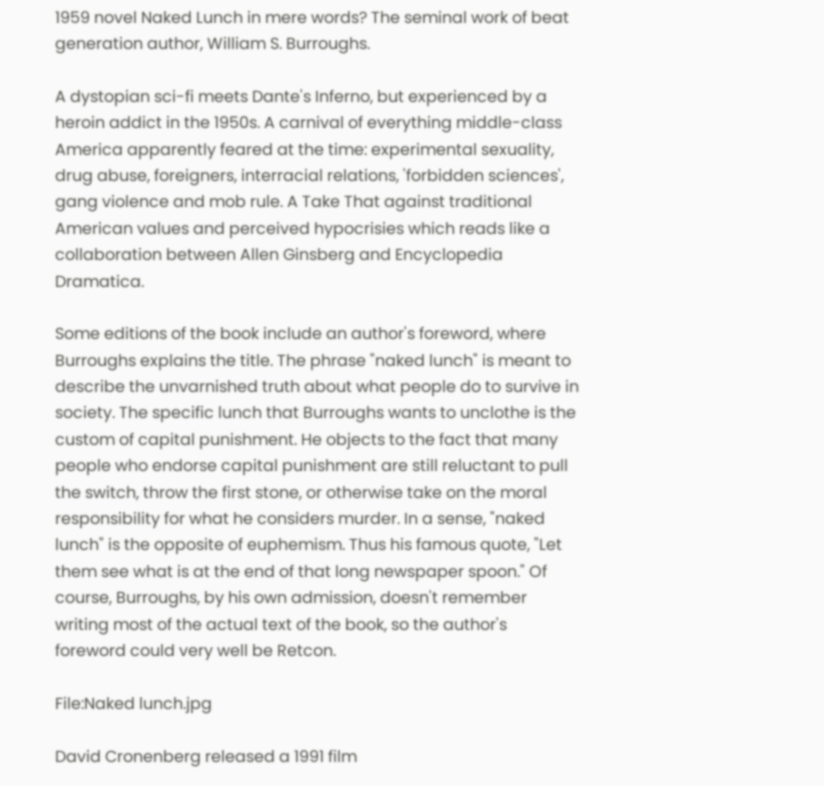1959 novel Naked Lunch in mere words? The seminal work of beat generation author, William S. Burroughs.

A dystopian sci-fi meets Dante's Inferno, but experienced by a heroin addict in the 1950s. A carnival of everything middle-class America apparently feared at the time: experimental sexuality, drug abuse, foreigners, interracial relations, 'forbidden sciences', gang violence and mob rule. A Take That against traditional American values and perceived hypocrisies which reads like a collaboration between Allen Ginsberg and Encyclopedia Dramatica.

Some editions of the book include an author's foreword, where Burroughs explains the title. The phrase "naked lunch" is meant to describe the unvarnished truth about what people do to survive in society. The specific lunch that Burroughs wants to unclothe is the custom of capital punishment. He objects to the fact that many people who endorse capital punishment are still reluctant to pull the switch, throw the first stone, or otherwise take on the moral responsibility for what he considers murder. In a sense, "naked lunch" is the opposite of euphemism. Thus his famous quote, "Let them see what is at the end of that long newspaper spoon." Of course, Burroughs, by his own admission, doesn't remember writing most of the actual text of the book, so the author's foreword could very well be Retcon.

File:Naked lunch.jpg

David Cronenberg released a 1991 film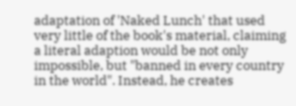adaptation of 'Naked Lunch' that used very little of the book's material, claiming a literal adaption would be not only impossible, but "banned in every country in the world". Instead, he creates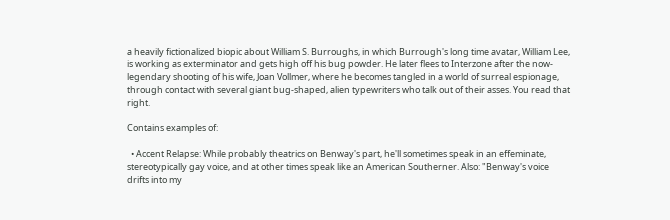a heavily fictionalized biopic about William S. Burroughs, in which Burrough's long time avatar, William Lee, is working as exterminator and gets high off his bug powder. He later flees to Interzone after the now-legendary shooting of his wife, Joan Vollmer, where he becomes tangled in a world of surreal espionage, through contact with several giant bug-shaped, alien typewriters who talk out of their asses. You read that right.

Contains examples of:

  • Accent Relapse: While probably theatrics on Benway's part, he'll sometimes speak in an effeminate, stereotypically gay voice, and at other times speak like an American Southerner. Also: "Benway's voice drifts into my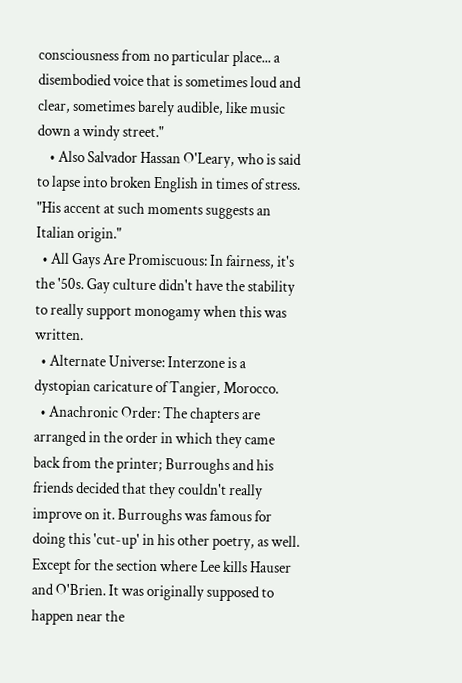consciousness from no particular place... a disembodied voice that is sometimes loud and clear, sometimes barely audible, like music down a windy street."
    • Also Salvador Hassan O'Leary, who is said to lapse into broken English in times of stress. "His accent at such moments suggests an Italian origin."
  • All Gays Are Promiscuous: In fairness, it's the '50s. Gay culture didn't have the stability to really support monogamy when this was written.
  • Alternate Universe: Interzone is a dystopian caricature of Tangier, Morocco.
  • Anachronic Order: The chapters are arranged in the order in which they came back from the printer; Burroughs and his friends decided that they couldn't really improve on it. Burroughs was famous for doing this 'cut-up' in his other poetry, as well. Except for the section where Lee kills Hauser and O'Brien. It was originally supposed to happen near the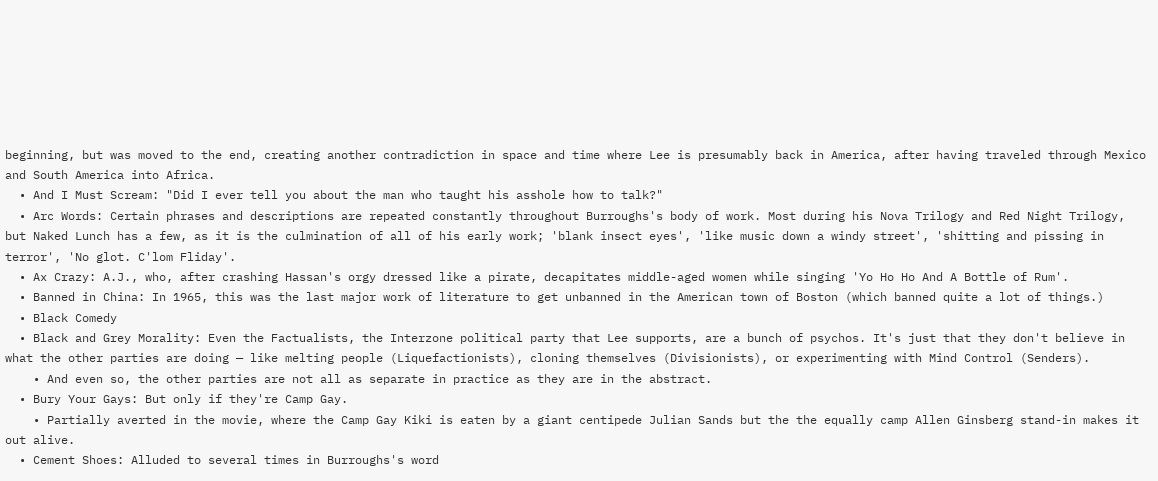beginning, but was moved to the end, creating another contradiction in space and time where Lee is presumably back in America, after having traveled through Mexico and South America into Africa.
  • And I Must Scream: "Did I ever tell you about the man who taught his asshole how to talk?"
  • Arc Words: Certain phrases and descriptions are repeated constantly throughout Burroughs's body of work. Most during his Nova Trilogy and Red Night Trilogy, but Naked Lunch has a few, as it is the culmination of all of his early work; 'blank insect eyes', 'like music down a windy street', 'shitting and pissing in terror', 'No glot. C'lom Fliday'.
  • Ax Crazy: A.J., who, after crashing Hassan's orgy dressed like a pirate, decapitates middle-aged women while singing 'Yo Ho Ho And A Bottle of Rum'.
  • Banned in China: In 1965, this was the last major work of literature to get unbanned in the American town of Boston (which banned quite a lot of things.)
  • Black Comedy
  • Black and Grey Morality: Even the Factualists, the Interzone political party that Lee supports, are a bunch of psychos. It's just that they don't believe in what the other parties are doing — like melting people (Liquefactionists), cloning themselves (Divisionists), or experimenting with Mind Control (Senders).
    • And even so, the other parties are not all as separate in practice as they are in the abstract.
  • Bury Your Gays: But only if they're Camp Gay.
    • Partially averted in the movie, where the Camp Gay Kiki is eaten by a giant centipede Julian Sands but the the equally camp Allen Ginsberg stand-in makes it out alive.
  • Cement Shoes: Alluded to several times in Burroughs's word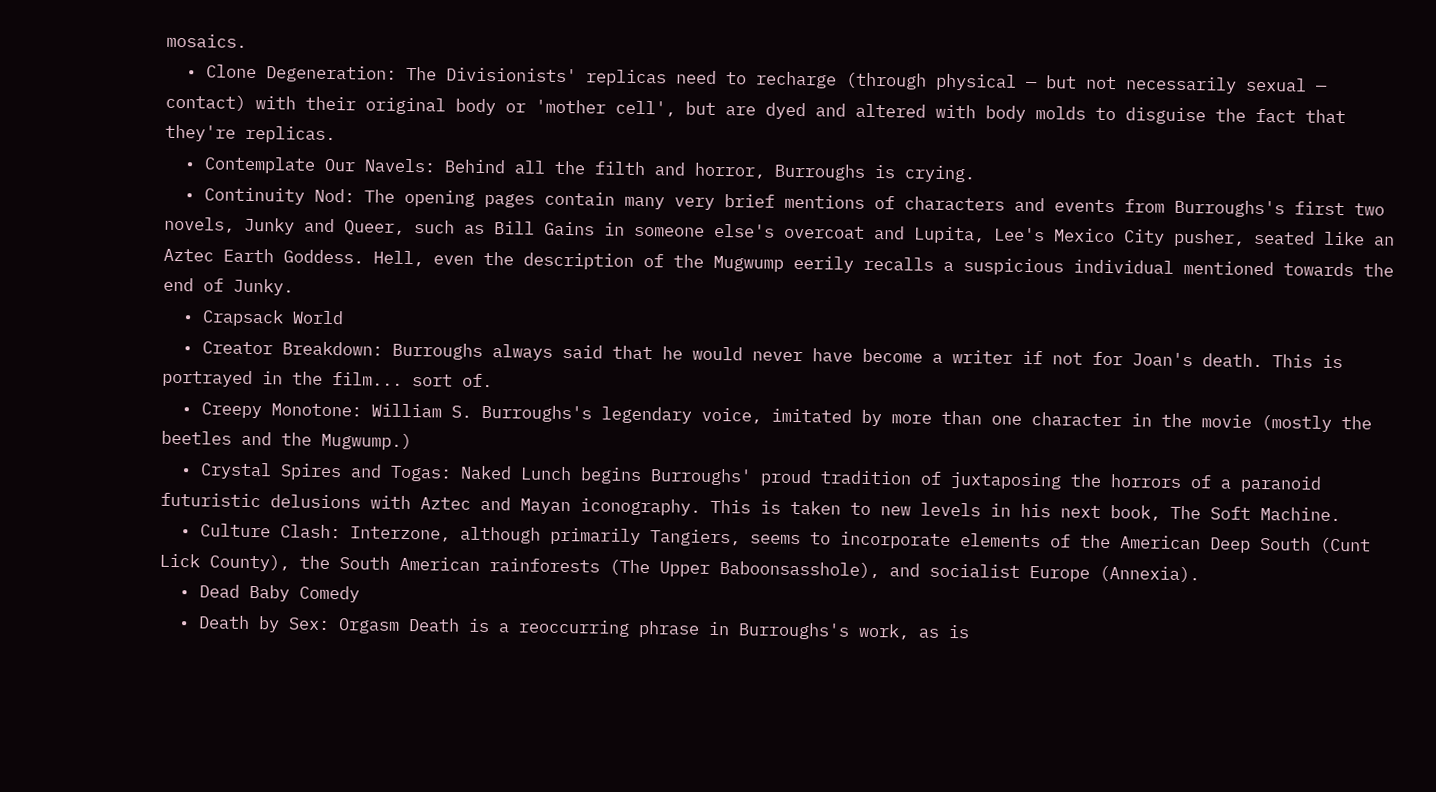mosaics.
  • Clone Degeneration: The Divisionists' replicas need to recharge (through physical — but not necessarily sexual — contact) with their original body or 'mother cell', but are dyed and altered with body molds to disguise the fact that they're replicas.
  • Contemplate Our Navels: Behind all the filth and horror, Burroughs is crying.
  • Continuity Nod: The opening pages contain many very brief mentions of characters and events from Burroughs's first two novels, Junky and Queer, such as Bill Gains in someone else's overcoat and Lupita, Lee's Mexico City pusher, seated like an Aztec Earth Goddess. Hell, even the description of the Mugwump eerily recalls a suspicious individual mentioned towards the end of Junky.
  • Crapsack World
  • Creator Breakdown: Burroughs always said that he would never have become a writer if not for Joan's death. This is portrayed in the film... sort of.
  • Creepy Monotone: William S. Burroughs's legendary voice, imitated by more than one character in the movie (mostly the beetles and the Mugwump.)
  • Crystal Spires and Togas: Naked Lunch begins Burroughs' proud tradition of juxtaposing the horrors of a paranoid futuristic delusions with Aztec and Mayan iconography. This is taken to new levels in his next book, The Soft Machine.
  • Culture Clash: Interzone, although primarily Tangiers, seems to incorporate elements of the American Deep South (Cunt Lick County), the South American rainforests (The Upper Baboonsasshole), and socialist Europe (Annexia).
  • Dead Baby Comedy
  • Death by Sex: Orgasm Death is a reoccurring phrase in Burroughs's work, as is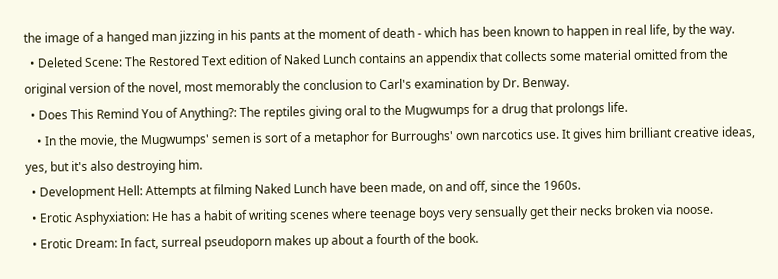the image of a hanged man jizzing in his pants at the moment of death - which has been known to happen in real life, by the way.
  • Deleted Scene: The Restored Text edition of Naked Lunch contains an appendix that collects some material omitted from the original version of the novel, most memorably the conclusion to Carl's examination by Dr. Benway.
  • Does This Remind You of Anything?: The reptiles giving oral to the Mugwumps for a drug that prolongs life.
    • In the movie, the Mugwumps' semen is sort of a metaphor for Burroughs' own narcotics use. It gives him brilliant creative ideas, yes, but it's also destroying him.
  • Development Hell: Attempts at filming Naked Lunch have been made, on and off, since the 1960s.
  • Erotic Asphyxiation: He has a habit of writing scenes where teenage boys very sensually get their necks broken via noose.
  • Erotic Dream: In fact, surreal pseudoporn makes up about a fourth of the book.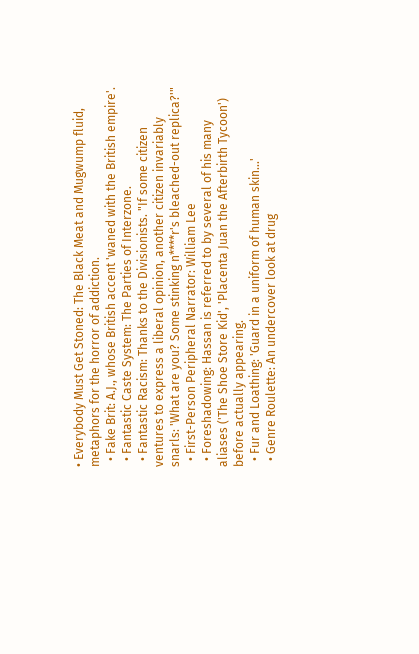• Everybody Must Get Stoned: The Black Meat and Mugwump fluid, metaphors for the horror of addiction.
  • Fake Brit: A.J., whose British accent 'waned with the British empire'.
  • Fantastic Caste System: The Parties of Interzone.
  • Fantastic Racism: Thanks to the Divisionists. "If some citizen ventures to express a liberal opinion, another citizen invariably snarls: 'What are you? Some stinking n****r's bleached-out replica?'"
  • First-Person Peripheral Narrator: William Lee
  • Foreshadowing: Hassan is referred to by several of his many aliases ('The Shoe Store Kid', 'Placenta Juan the Afterbirth Tycoon') before actually appearing.
  • Fur and Loathing: 'Guard in a uniform of human skin...'
  • Genre Roulette: An undercover look at drug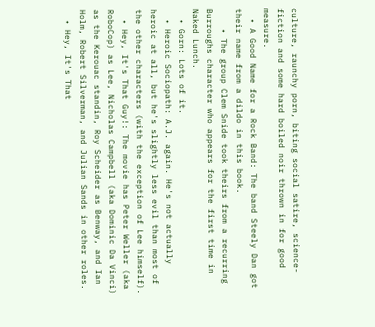culture, raunchy porn, biting social satire, science-fiction and some hard boiled noir thrown in for good measure.
  • A Good Name for a Rock Band: The band Steely Dan got their name from a dildo in this book.
    • The group Clem Snide took theirs from a recurring Burroughs character who appears for the first time in Naked Lunch.
  • Gorn: Lots of it.
  • Heroic Sociopath: A.J. again. He's not actually heroic at all, but he's slightly less evil than most of the other characters (with the exception of Lee himself).
  • Hey, It's That Guy!: The movie has Peter Weller (aka RoboCop) as Lee, Nicholas Campbell (aka Dominic Da Vinci) as the Kerouac standin, Roy Scheider as Benway, and Ian Holm, Robert Silverman, and Julian Sands in other roles.
  • Hey, It's That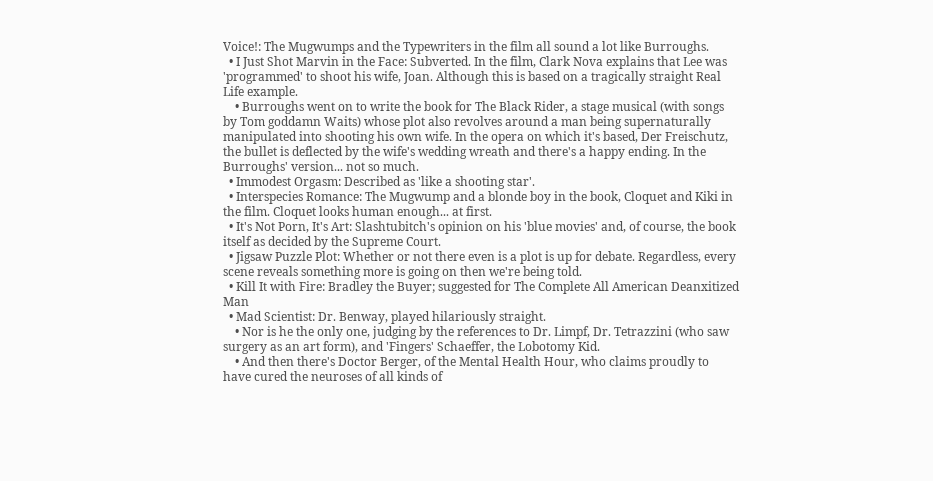Voice!: The Mugwumps and the Typewriters in the film all sound a lot like Burroughs.
  • I Just Shot Marvin in the Face: Subverted. In the film, Clark Nova explains that Lee was 'programmed' to shoot his wife, Joan. Although this is based on a tragically straight Real Life example.
    • Burroughs went on to write the book for The Black Rider, a stage musical (with songs by Tom goddamn Waits) whose plot also revolves around a man being supernaturally manipulated into shooting his own wife. In the opera on which it's based, Der Freischutz, the bullet is deflected by the wife's wedding wreath and there's a happy ending. In the Burroughs' version... not so much.
  • Immodest Orgasm: Described as 'like a shooting star'.
  • Interspecies Romance: The Mugwump and a blonde boy in the book, Cloquet and Kiki in the film. Cloquet looks human enough... at first.
  • It's Not Porn, It's Art: Slashtubitch's opinion on his 'blue movies' and, of course, the book itself as decided by the Supreme Court.
  • Jigsaw Puzzle Plot: Whether or not there even is a plot is up for debate. Regardless, every scene reveals something more is going on then we're being told.
  • Kill It with Fire: Bradley the Buyer; suggested for The Complete All American Deanxitized Man
  • Mad Scientist: Dr. Benway, played hilariously straight.
    • Nor is he the only one, judging by the references to Dr. Limpf, Dr. Tetrazzini (who saw surgery as an art form), and 'Fingers' Schaeffer, the Lobotomy Kid.
    • And then there's Doctor Berger, of the Mental Health Hour, who claims proudly to have cured the neuroses of all kinds of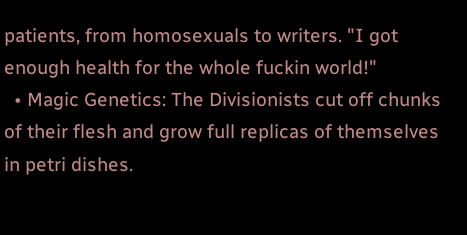patients, from homosexuals to writers. "I got enough health for the whole fuckin world!"
  • Magic Genetics: The Divisionists cut off chunks of their flesh and grow full replicas of themselves in petri dishes.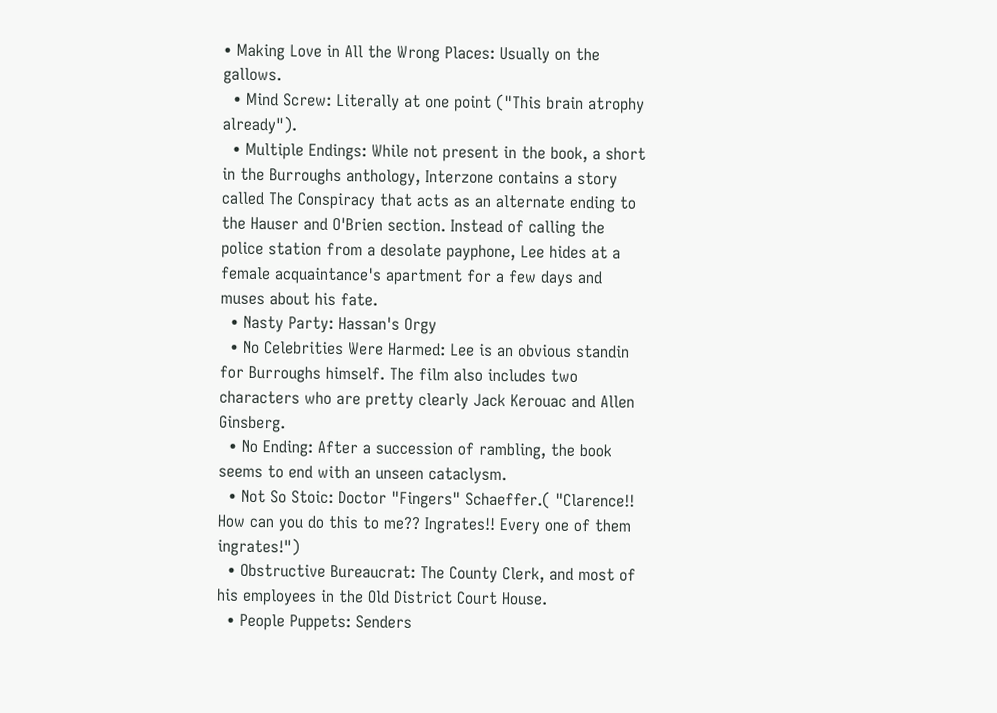• Making Love in All the Wrong Places: Usually on the gallows.
  • Mind Screw: Literally at one point ("This brain atrophy already").
  • Multiple Endings: While not present in the book, a short in the Burroughs anthology, Interzone contains a story called The Conspiracy that acts as an alternate ending to the Hauser and O'Brien section. Instead of calling the police station from a desolate payphone, Lee hides at a female acquaintance's apartment for a few days and muses about his fate.
  • Nasty Party: Hassan's Orgy
  • No Celebrities Were Harmed: Lee is an obvious standin for Burroughs himself. The film also includes two characters who are pretty clearly Jack Kerouac and Allen Ginsberg.
  • No Ending: After a succession of rambling, the book seems to end with an unseen cataclysm.
  • Not So Stoic: Doctor "Fingers" Schaeffer.( "Clarence!! How can you do this to me?? Ingrates!! Every one of them ingrates!")
  • Obstructive Bureaucrat: The County Clerk, and most of his employees in the Old District Court House.
  • People Puppets: Senders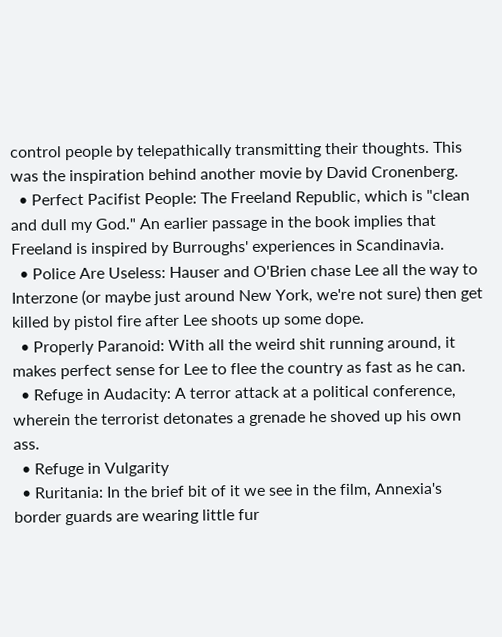control people by telepathically transmitting their thoughts. This was the inspiration behind another movie by David Cronenberg.
  • Perfect Pacifist People: The Freeland Republic, which is "clean and dull my God." An earlier passage in the book implies that Freeland is inspired by Burroughs' experiences in Scandinavia.
  • Police Are Useless: Hauser and O'Brien chase Lee all the way to Interzone (or maybe just around New York, we're not sure) then get killed by pistol fire after Lee shoots up some dope.
  • Properly Paranoid: With all the weird shit running around, it makes perfect sense for Lee to flee the country as fast as he can.
  • Refuge in Audacity: A terror attack at a political conference, wherein the terrorist detonates a grenade he shoved up his own ass.
  • Refuge in Vulgarity
  • Ruritania: In the brief bit of it we see in the film, Annexia's border guards are wearing little fur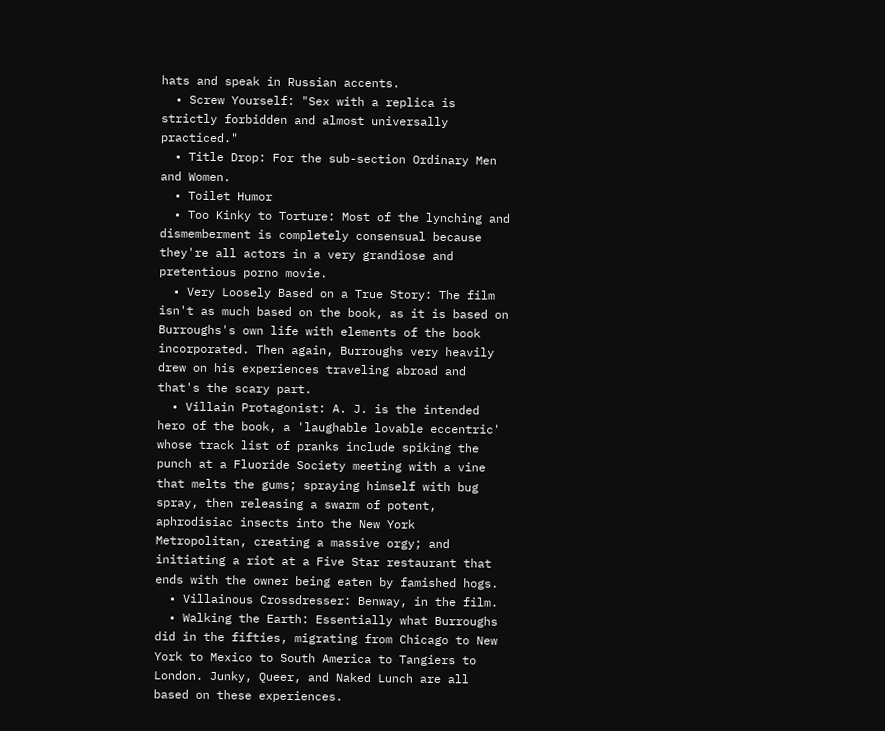hats and speak in Russian accents.
  • Screw Yourself: "Sex with a replica is strictly forbidden and almost universally practiced."
  • Title Drop: For the sub-section Ordinary Men and Women.
  • Toilet Humor
  • Too Kinky to Torture: Most of the lynching and dismemberment is completely consensual because they're all actors in a very grandiose and pretentious porno movie.
  • Very Loosely Based on a True Story: The film isn't as much based on the book, as it is based on Burroughs's own life with elements of the book incorporated. Then again, Burroughs very heavily drew on his experiences traveling abroad and that's the scary part.
  • Villain Protagonist: A. J. is the intended hero of the book, a 'laughable lovable eccentric' whose track list of pranks include spiking the punch at a Fluoride Society meeting with a vine that melts the gums; spraying himself with bug spray, then releasing a swarm of potent, aphrodisiac insects into the New York Metropolitan, creating a massive orgy; and initiating a riot at a Five Star restaurant that ends with the owner being eaten by famished hogs.
  • Villainous Crossdresser: Benway, in the film.
  • Walking the Earth: Essentially what Burroughs did in the fifties, migrating from Chicago to New York to Mexico to South America to Tangiers to London. Junky, Queer, and Naked Lunch are all based on these experiences.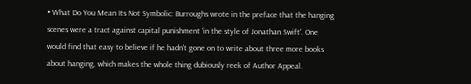• What Do You Mean Its Not Symbolic: Burroughs wrote in the preface that the hanging scenes were a tract against capital punishment 'in the style of Jonathan Swift'. One would find that easy to believe if he hadn't gone on to write about three more books about hanging, which makes the whole thing dubiously reek of Author Appeal.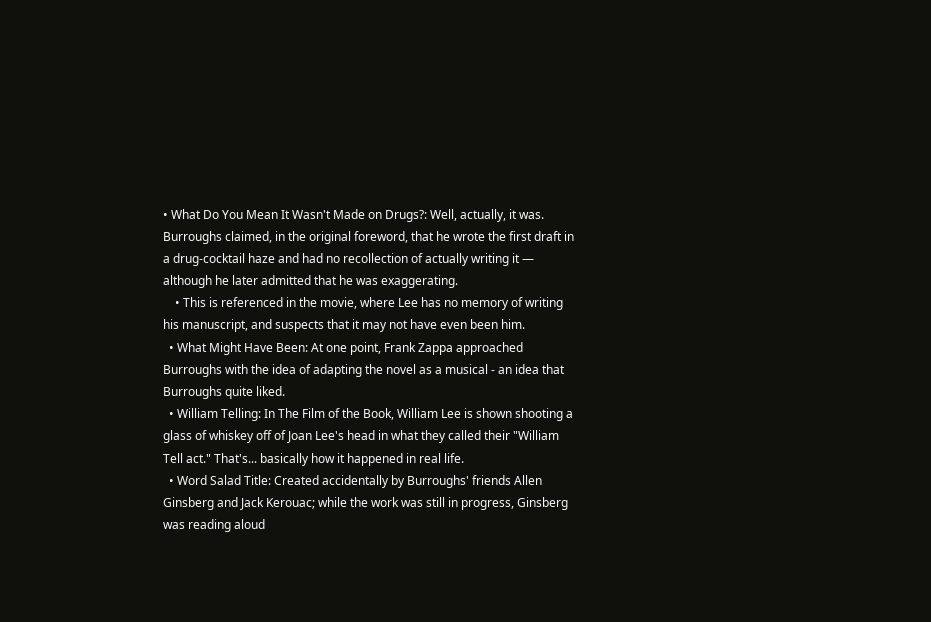• What Do You Mean It Wasn't Made on Drugs?: Well, actually, it was. Burroughs claimed, in the original foreword, that he wrote the first draft in a drug-cocktail haze and had no recollection of actually writing it — although he later admitted that he was exaggerating.
    • This is referenced in the movie, where Lee has no memory of writing his manuscript, and suspects that it may not have even been him.
  • What Might Have Been: At one point, Frank Zappa approached Burroughs with the idea of adapting the novel as a musical - an idea that Burroughs quite liked.
  • William Telling: In The Film of the Book, William Lee is shown shooting a glass of whiskey off of Joan Lee's head in what they called their "William Tell act." That's... basically how it happened in real life.
  • Word Salad Title: Created accidentally by Burroughs' friends Allen Ginsberg and Jack Kerouac; while the work was still in progress, Ginsberg was reading aloud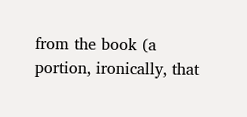from the book (a portion, ironically, that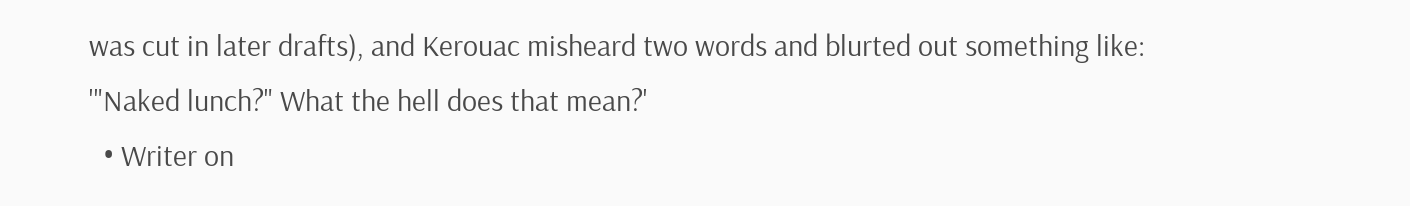was cut in later drafts), and Kerouac misheard two words and blurted out something like: '"Naked lunch?" What the hell does that mean?'
  • Writer on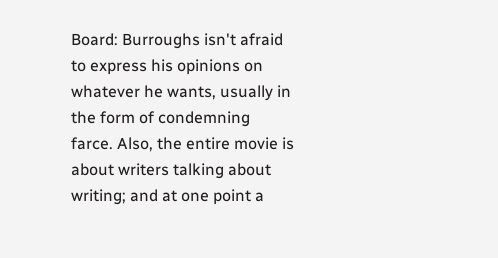Board: Burroughs isn't afraid to express his opinions on whatever he wants, usually in the form of condemning farce. Also, the entire movie is about writers talking about writing; and at one point a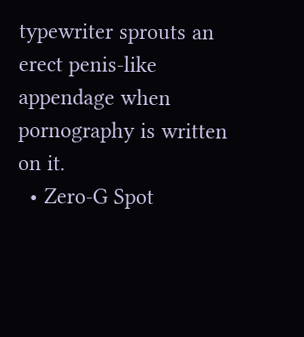typewriter sprouts an erect penis-like appendage when pornography is written on it.
  • Zero-G Spot